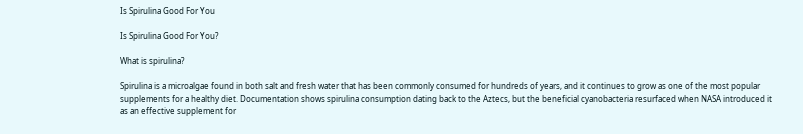Is Spirulina Good For You

Is Spirulina Good For You?

What is spirulina?

Spirulina is a microalgae found in both salt and fresh water that has been commonly consumed for hundreds of years, and it continues to grow as one of the most popular supplements for a healthy diet. Documentation shows spirulina consumption dating back to the Aztecs, but the beneficial cyanobacteria resurfaced when NASA introduced it as an effective supplement for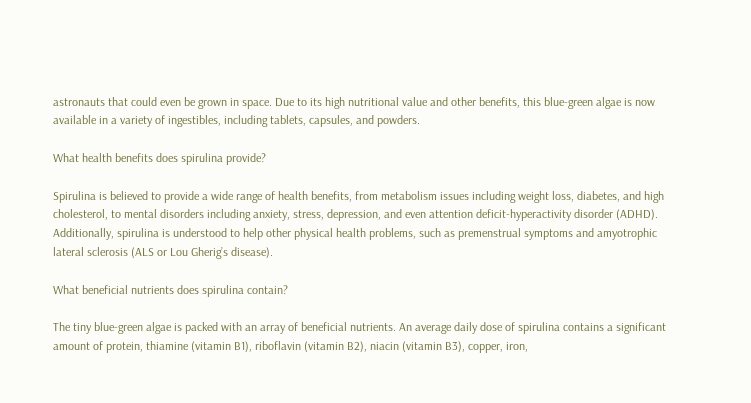astronauts that could even be grown in space. Due to its high nutritional value and other benefits, this blue-green algae is now available in a variety of ingestibles, including tablets, capsules, and powders.

What health benefits does spirulina provide?

Spirulina is believed to provide a wide range of health benefits, from metabolism issues including weight loss, diabetes, and high cholesterol, to mental disorders including anxiety, stress, depression, and even attention deficit-hyperactivity disorder (ADHD). Additionally, spirulina is understood to help other physical health problems, such as premenstrual symptoms and amyotrophic lateral sclerosis (ALS or Lou Gherig’s disease).

What beneficial nutrients does spirulina contain?

The tiny blue-green algae is packed with an array of beneficial nutrients. An average daily dose of spirulina contains a significant amount of protein, thiamine (vitamin B1), riboflavin (vitamin B2), niacin (vitamin B3), copper, iron,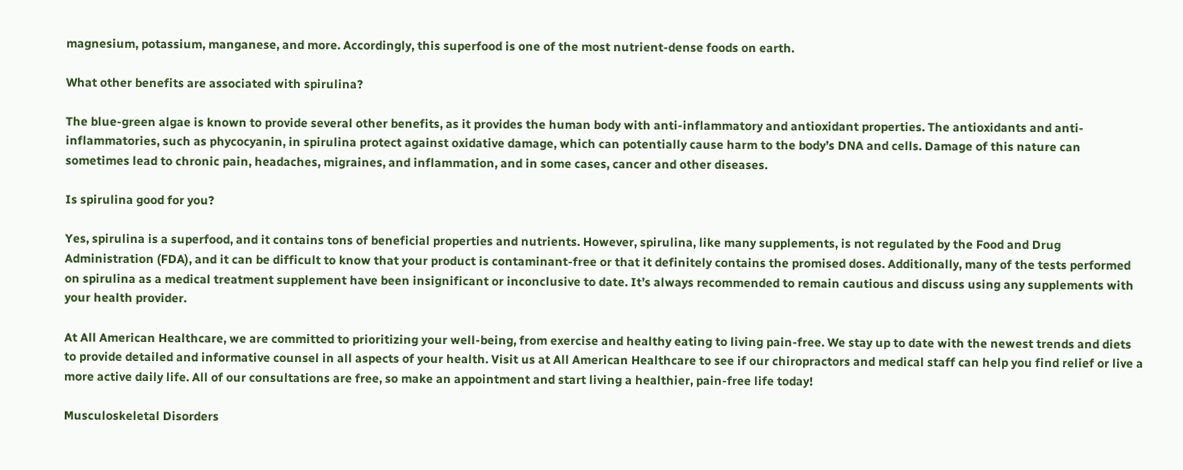magnesium, potassium, manganese, and more. Accordingly, this superfood is one of the most nutrient-dense foods on earth.

What other benefits are associated with spirulina?

The blue-green algae is known to provide several other benefits, as it provides the human body with anti-inflammatory and antioxidant properties. The antioxidants and anti-inflammatories, such as phycocyanin, in spirulina protect against oxidative damage, which can potentially cause harm to the body’s DNA and cells. Damage of this nature can sometimes lead to chronic pain, headaches, migraines, and inflammation, and in some cases, cancer and other diseases.

Is spirulina good for you?

Yes, spirulina is a superfood, and it contains tons of beneficial properties and nutrients. However, spirulina, like many supplements, is not regulated by the Food and Drug Administration (FDA), and it can be difficult to know that your product is contaminant-free or that it definitely contains the promised doses. Additionally, many of the tests performed on spirulina as a medical treatment supplement have been insignificant or inconclusive to date. It’s always recommended to remain cautious and discuss using any supplements with your health provider.

At All American Healthcare, we are committed to prioritizing your well-being, from exercise and healthy eating to living pain-free. We stay up to date with the newest trends and diets to provide detailed and informative counsel in all aspects of your health. Visit us at All American Healthcare to see if our chiropractors and medical staff can help you find relief or live a more active daily life. All of our consultations are free, so make an appointment and start living a healthier, pain-free life today!

Musculoskeletal Disorders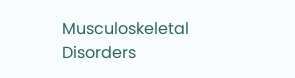Musculoskeletal Disorders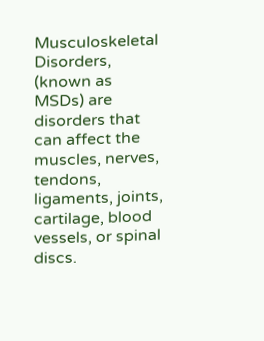Musculoskeletal Disorders, (known as MSDs) are disorders that can affect the muscles, nerves, tendons, ligaments, joints, cartilage, blood vessels, or spinal discs.